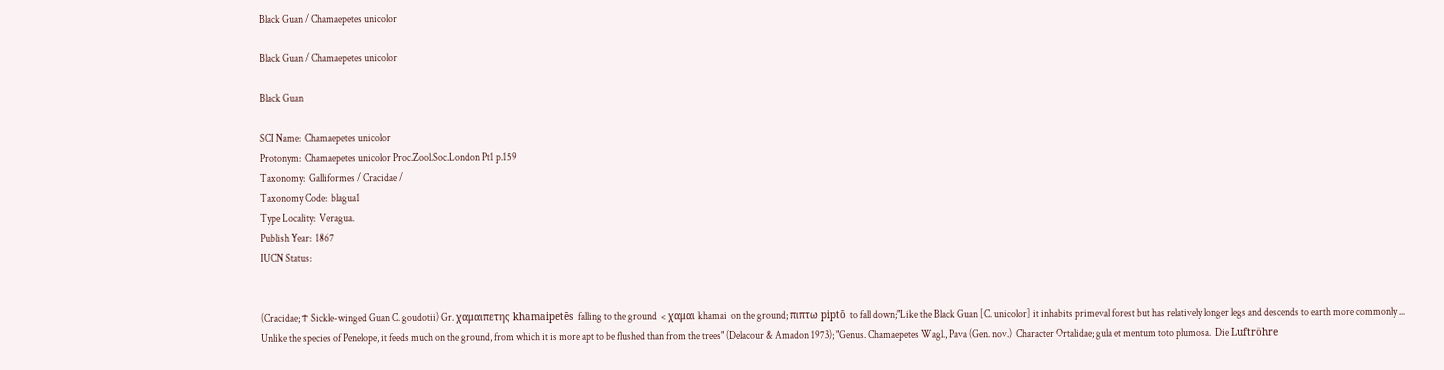Black Guan / Chamaepetes unicolor

Black Guan / Chamaepetes unicolor

Black Guan

SCI Name:  Chamaepetes unicolor
Protonym:  Chamaepetes unicolor Proc.Zool.Soc.London Pt1 p.159
Taxonomy:  Galliformes / Cracidae /
Taxonomy Code:  blagua1
Type Locality:  Veragua.
Publish Year:  1867
IUCN Status:


(Cracidae; Ϯ Sickle-winged Guan C. goudotii) Gr. χαμαιπετης khamaipetēs  falling to the ground  < χαμαι khamai  on the ground; πιπτω piptō  to fall down;"Like the Black Guan [C. unicolor] it inhabits primeval forest but has relatively longer legs and descends to earth more commonly ...  Unlike the species of Penelope, it feeds much on the ground, from which it is more apt to be flushed than from the trees" (Delacour & Amadon 1973); "Genus. Chamaepetes Wagl., Pava (Gen. nov.)  Character Ortalidae; gula et mentum toto plumosa.  Die Luftröhre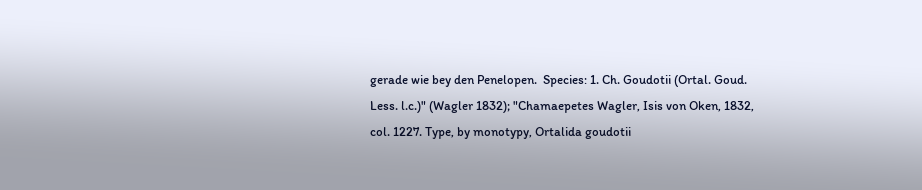gerade wie bey den Penelopen.  Species: 1. Ch. Goudotii (Ortal. Goud. Less. l.c.)" (Wagler 1832); "Chamaepetes Wagler, Isis von Oken, 1832, col. 1227. Type, by monotypy, Ortalida goudotii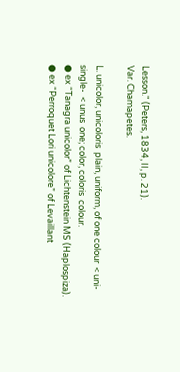Lesson." (Peters, 1834, II, p. 21).
Var. Chamapetes.

L. unicolor, unicoloris  plain, uniform, of one colour  < uni-  single-  < unus  one; color, coloris  colour.
● ex “Tanagra unicolor” of Lichtenstein MS (Haplospiza).
● ex “Perroquet Lori unicolore” of Levaillant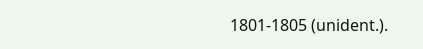1801-1805 (unident.).